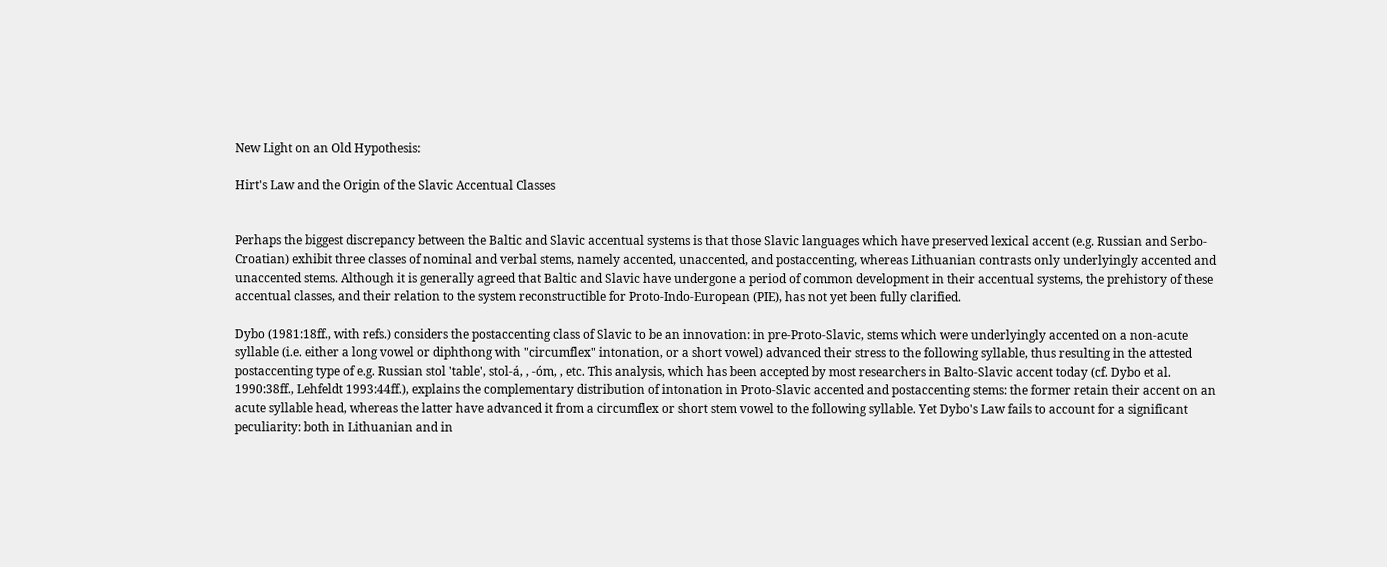New Light on an Old Hypothesis:

Hirt's Law and the Origin of the Slavic Accentual Classes


Perhaps the biggest discrepancy between the Baltic and Slavic accentual systems is that those Slavic languages which have preserved lexical accent (e.g. Russian and Serbo-Croatian) exhibit three classes of nominal and verbal stems, namely accented, unaccented, and postaccenting, whereas Lithuanian contrasts only underlyingly accented and unaccented stems. Although it is generally agreed that Baltic and Slavic have undergone a period of common development in their accentual systems, the prehistory of these accentual classes, and their relation to the system reconstructible for Proto-Indo-European (PIE), has not yet been fully clarified.

Dybo (1981:18ff., with refs.) considers the postaccenting class of Slavic to be an innovation: in pre-Proto-Slavic, stems which were underlyingly accented on a non-acute syllable (i.e. either a long vowel or diphthong with "circumflex" intonation, or a short vowel) advanced their stress to the following syllable, thus resulting in the attested postaccenting type of e.g. Russian stol 'table', stol-á, , -óm, , etc. This analysis, which has been accepted by most researchers in Balto-Slavic accent today (cf. Dybo et al. 1990:38ff., Lehfeldt 1993:44ff.), explains the complementary distribution of intonation in Proto-Slavic accented and postaccenting stems: the former retain their accent on an acute syllable head, whereas the latter have advanced it from a circumflex or short stem vowel to the following syllable. Yet Dybo's Law fails to account for a significant peculiarity: both in Lithuanian and in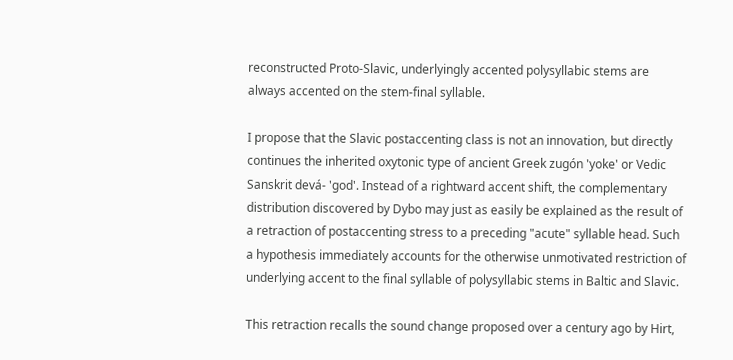reconstructed Proto-Slavic, underlyingly accented polysyllabic stems are always accented on the stem-final syllable.

I propose that the Slavic postaccenting class is not an innovation, but directly continues the inherited oxytonic type of ancient Greek zugón 'yoke' or Vedic Sanskrit devá- 'god'. Instead of a rightward accent shift, the complementary distribution discovered by Dybo may just as easily be explained as the result of a retraction of postaccenting stress to a preceding "acute" syllable head. Such a hypothesis immediately accounts for the otherwise unmotivated restriction of underlying accent to the final syllable of polysyllabic stems in Baltic and Slavic.

This retraction recalls the sound change proposed over a century ago by Hirt,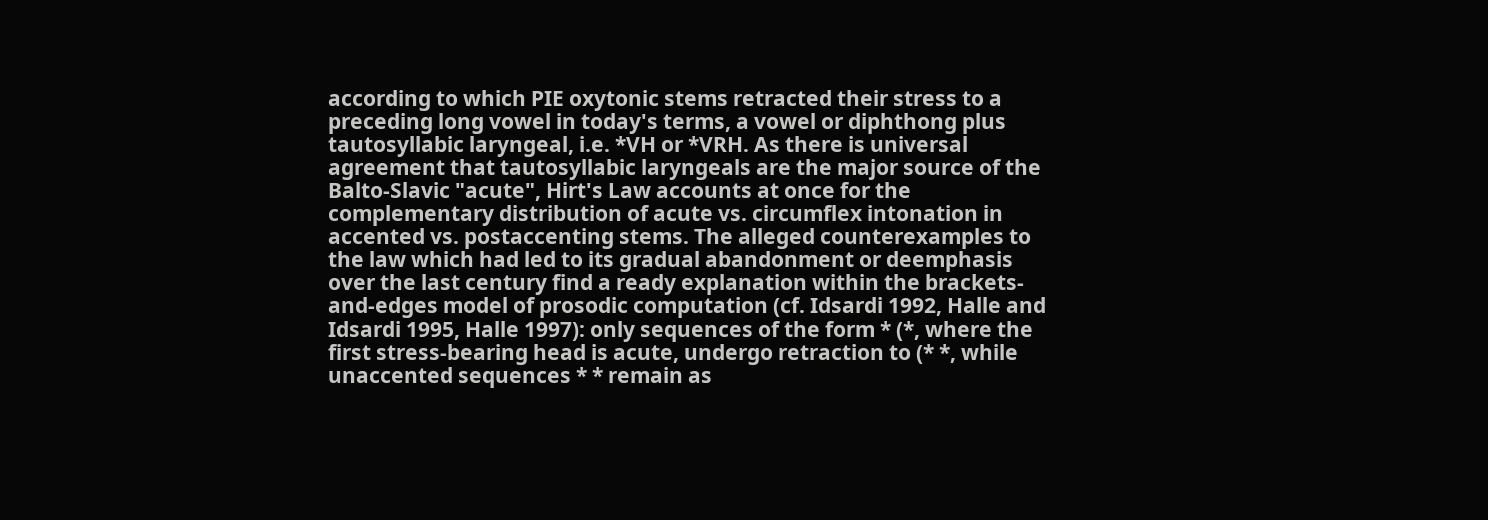according to which PIE oxytonic stems retracted their stress to a preceding long vowel in today's terms, a vowel or diphthong plus tautosyllabic laryngeal, i.e. *VH or *VRH. As there is universal agreement that tautosyllabic laryngeals are the major source of the Balto-Slavic "acute", Hirt's Law accounts at once for the complementary distribution of acute vs. circumflex intonation in accented vs. postaccenting stems. The alleged counterexamples to the law which had led to its gradual abandonment or deemphasis over the last century find a ready explanation within the brackets-and-edges model of prosodic computation (cf. Idsardi 1992, Halle and Idsardi 1995, Halle 1997): only sequences of the form * (*, where the first stress-bearing head is acute, undergo retraction to (* *, while unaccented sequences * * remain as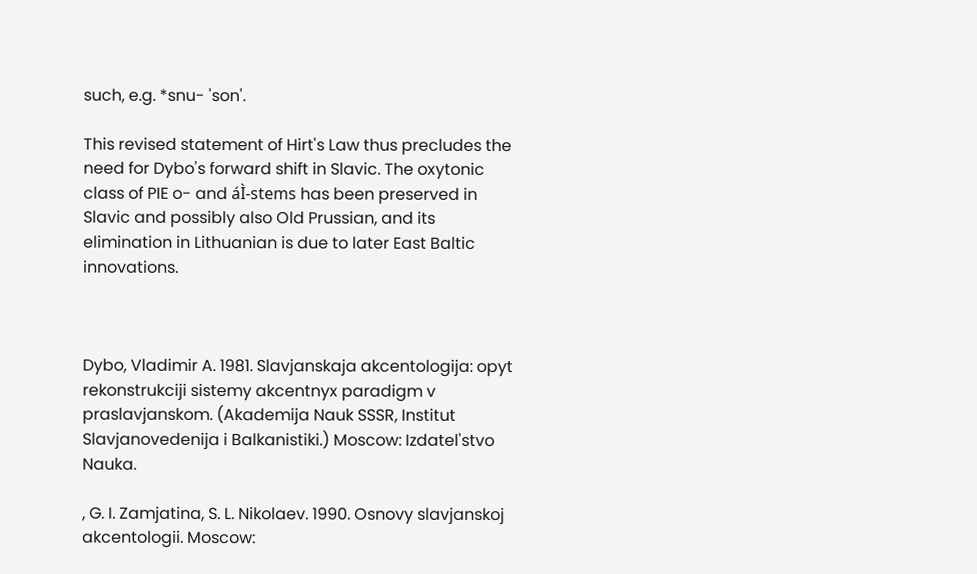such, e.g. *snu- 'son'.

This revised statement of Hirt's Law thus precludes the need for Dybo's forward shift in Slavic. The oxytonic class of PIE o- and áÌ-stems has been preserved in Slavic and possibly also Old Prussian, and its elimination in Lithuanian is due to later East Baltic innovations.



Dybo, Vladimir A. 1981. Slavjanskaja akcentologija: opyt rekonstrukciji sistemy akcentnyx paradigm v praslavjanskom. (Akademija Nauk SSSR, Institut Slavjanovedenija i Balkanistiki.) Moscow: Izdatel'stvo Nauka.

, G. I. Zamjatina, S. L. Nikolaev. 1990. Osnovy slavjanskoj akcentologii. Moscow: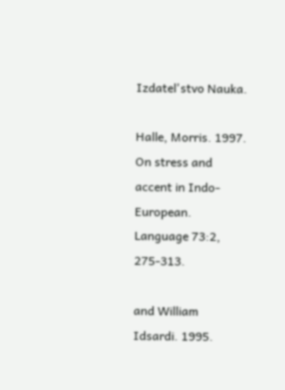Izdatel'stvo Nauka.

Halle, Morris. 1997. On stress and accent in Indo-European. Language 73:2, 275-313.

and William Idsardi. 1995.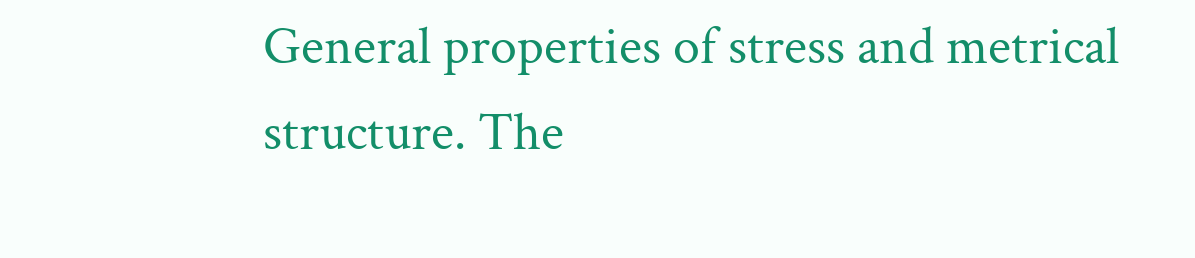General properties of stress and metrical structure. The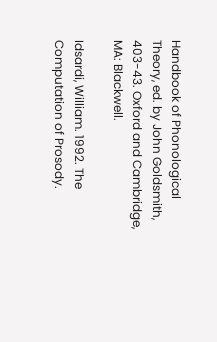Handbook of Phonological Theory, ed. by John Goldsmith, 403-43. Oxford and Cambridge, MA: Blackwell.

Idsardi, William. 1992. The Computation of Prosody.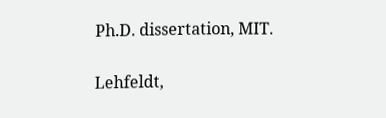Ph.D. dissertation, MIT.

Lehfeldt,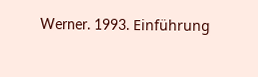Werner. 1993. Einführung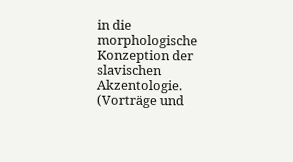in die morphologische Konzeption der slavischen Akzentologie. (Vorträge und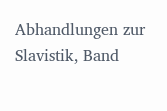Abhandlungen zur Slavistik, Band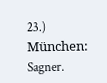23.) München: Sagner.